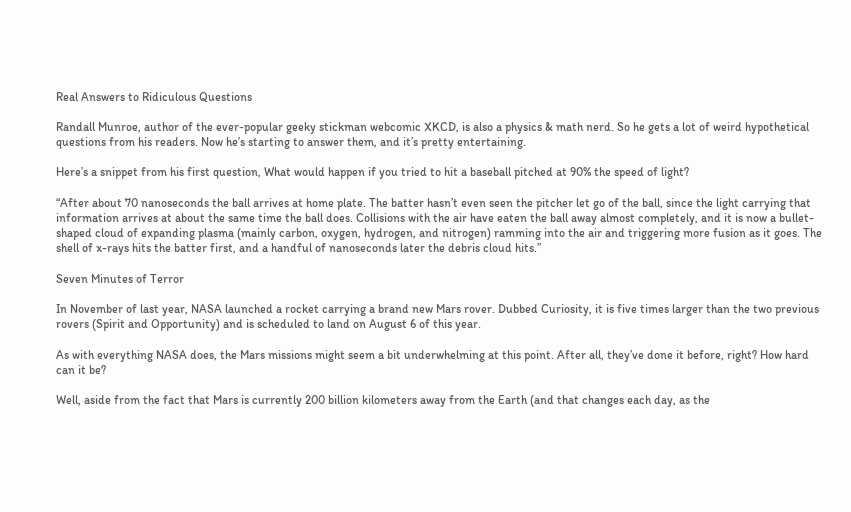Real Answers to Ridiculous Questions

Randall Munroe, author of the ever-popular geeky stickman webcomic XKCD, is also a physics & math nerd. So he gets a lot of weird hypothetical questions from his readers. Now he’s starting to answer them, and it’s pretty entertaining.

Here’s a snippet from his first question, What would happen if you tried to hit a baseball pitched at 90% the speed of light?

“After about 70 nanoseconds the ball arrives at home plate. The batter hasn’t even seen the pitcher let go of the ball, since the light carrying that information arrives at about the same time the ball does. Collisions with the air have eaten the ball away almost completely, and it is now a bullet-shaped cloud of expanding plasma (mainly carbon, oxygen, hydrogen, and nitrogen) ramming into the air and triggering more fusion as it goes. The shell of x-rays hits the batter first, and a handful of nanoseconds later the debris cloud hits.”

Seven Minutes of Terror

In November of last year, NASA launched a rocket carrying a brand new Mars rover. Dubbed Curiosity, it is five times larger than the two previous rovers (Spirit and Opportunity) and is scheduled to land on August 6 of this year.

As with everything NASA does, the Mars missions might seem a bit underwhelming at this point. After all, they’ve done it before, right? How hard can it be?

Well, aside from the fact that Mars is currently 200 billion kilometers away from the Earth (and that changes each day, as the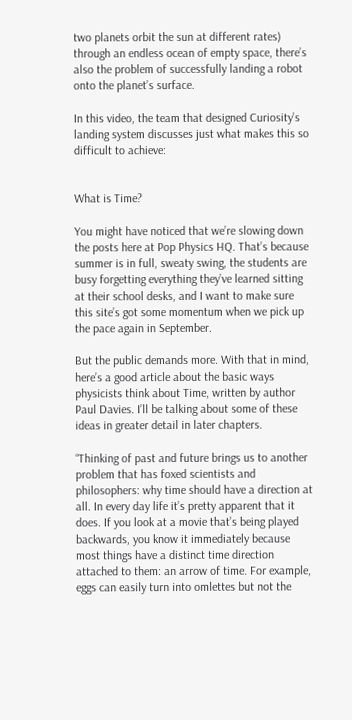two planets orbit the sun at different rates) through an endless ocean of empty space, there’s also the problem of successfully landing a robot onto the planet’s surface.

In this video, the team that designed Curiosity’s landing system discusses just what makes this so difficult to achieve:


What is Time?

You might have noticed that we’re slowing down the posts here at Pop Physics HQ. That’s because summer is in full, sweaty swing, the students are busy forgetting everything they’ve learned sitting at their school desks, and I want to make sure this site’s got some momentum when we pick up the pace again in September.

But the public demands more. With that in mind, here’s a good article about the basic ways physicists think about Time, written by author Paul Davies. I’ll be talking about some of these ideas in greater detail in later chapters.

“Thinking of past and future brings us to another problem that has foxed scientists and philosophers: why time should have a direction at all. In every day life it’s pretty apparent that it does. If you look at a movie that’s being played backwards, you know it immediately because most things have a distinct time direction attached to them: an arrow of time. For example, eggs can easily turn into omlettes but not the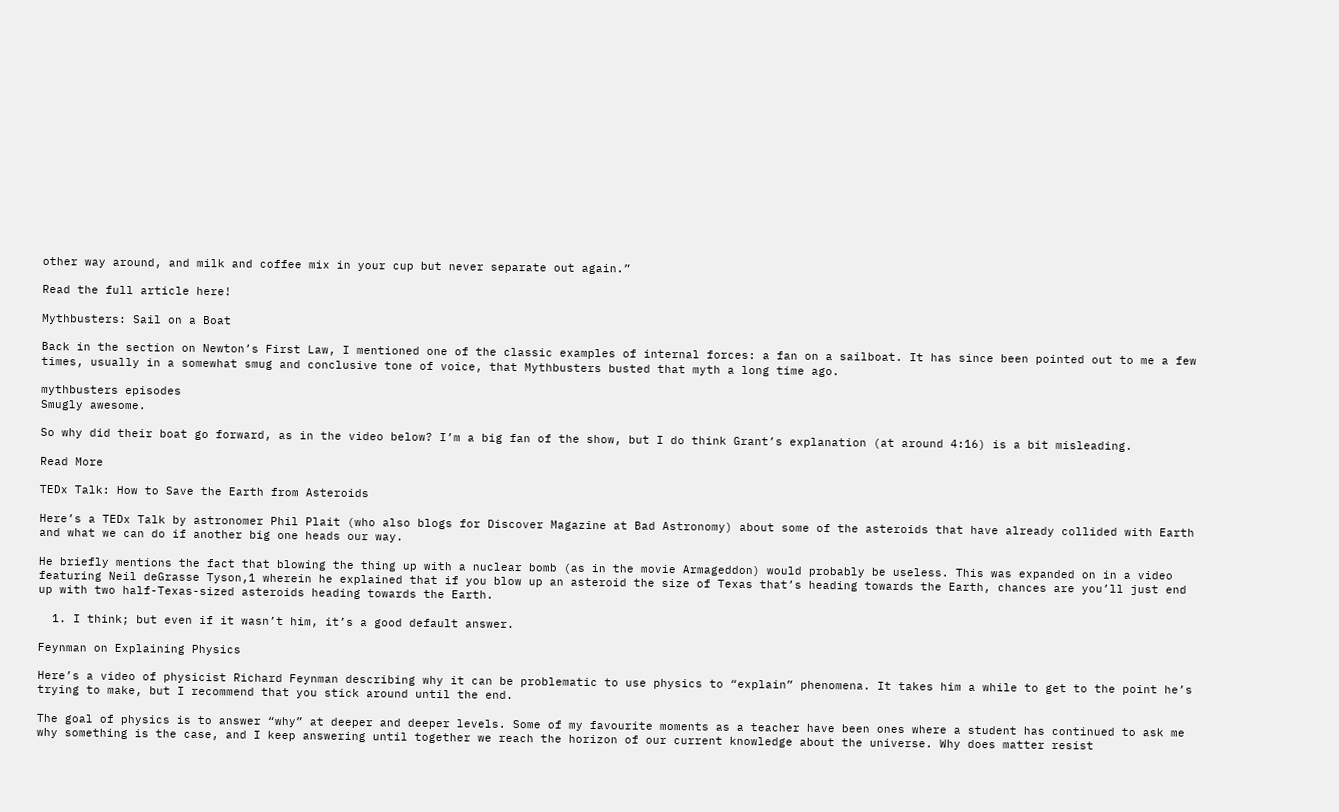other way around, and milk and coffee mix in your cup but never separate out again.”

Read the full article here!

Mythbusters: Sail on a Boat

Back in the section on Newton’s First Law, I mentioned one of the classic examples of internal forces: a fan on a sailboat. It has since been pointed out to me a few times, usually in a somewhat smug and conclusive tone of voice, that Mythbusters busted that myth a long time ago.

mythbusters episodes
Smugly awesome.

So why did their boat go forward, as in the video below? I’m a big fan of the show, but I do think Grant’s explanation (at around 4:16) is a bit misleading.

Read More

TEDx Talk: How to Save the Earth from Asteroids

Here’s a TEDx Talk by astronomer Phil Plait (who also blogs for Discover Magazine at Bad Astronomy) about some of the asteroids that have already collided with Earth and what we can do if another big one heads our way.

He briefly mentions the fact that blowing the thing up with a nuclear bomb (as in the movie Armageddon) would probably be useless. This was expanded on in a video featuring Neil deGrasse Tyson,1 wherein he explained that if you blow up an asteroid the size of Texas that’s heading towards the Earth, chances are you’ll just end up with two half-Texas-sized asteroids heading towards the Earth.

  1. I think; but even if it wasn’t him, it’s a good default answer.

Feynman on Explaining Physics

Here’s a video of physicist Richard Feynman describing why it can be problematic to use physics to “explain” phenomena. It takes him a while to get to the point he’s trying to make, but I recommend that you stick around until the end.

The goal of physics is to answer “why” at deeper and deeper levels. Some of my favourite moments as a teacher have been ones where a student has continued to ask me why something is the case, and I keep answering until together we reach the horizon of our current knowledge about the universe. Why does matter resist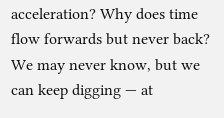acceleration? Why does time flow forwards but never back? We may never know, but we can keep digging — at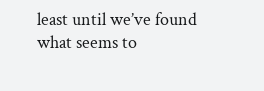least until we’ve found what seems to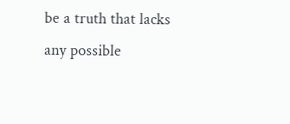be a truth that lacks any possible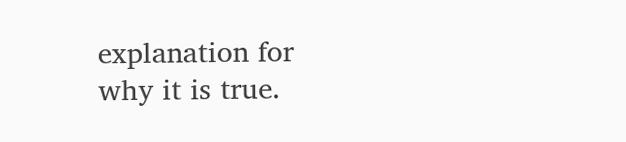explanation for why it is true.